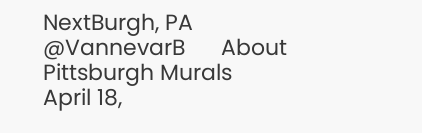NextBurgh, PA          @VannevarB      About      Pittsburgh Murals
April 18,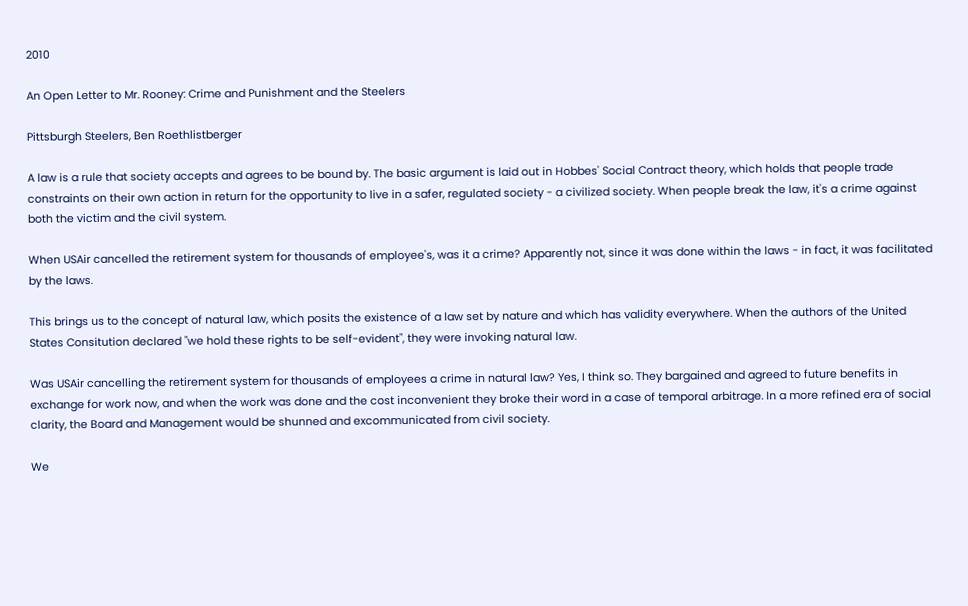2010

An Open Letter to Mr. Rooney: Crime and Punishment and the Steelers

Pittsburgh Steelers, Ben Roethlistberger

A law is a rule that society accepts and agrees to be bound by. The basic argument is laid out in Hobbes' Social Contract theory, which holds that people trade constraints on their own action in return for the opportunity to live in a safer, regulated society - a civilized society. When people break the law, it's a crime against both the victim and the civil system.

When USAir cancelled the retirement system for thousands of employee's, was it a crime? Apparently not, since it was done within the laws - in fact, it was facilitated by the laws.

This brings us to the concept of natural law, which posits the existence of a law set by nature and which has validity everywhere. When the authors of the United States Consitution declared "we hold these rights to be self-evident", they were invoking natural law.

Was USAir cancelling the retirement system for thousands of employees a crime in natural law? Yes, I think so. They bargained and agreed to future benefits in exchange for work now, and when the work was done and the cost inconvenient they broke their word in a case of temporal arbitrage. In a more refined era of social clarity, the Board and Management would be shunned and excommunicated from civil society.

We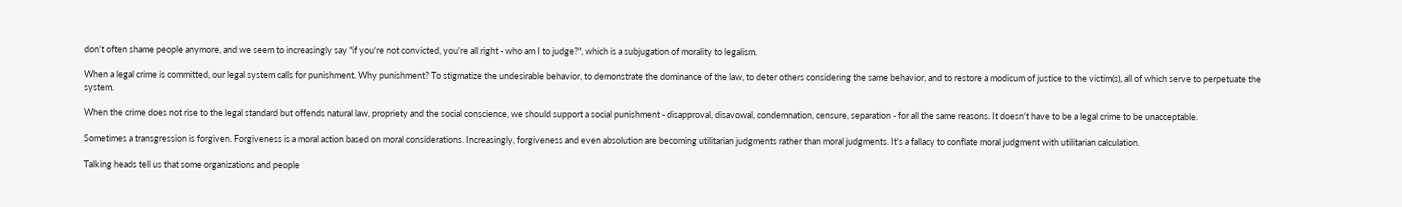don't often shame people anymore, and we seem to increasingly say "if you're not convicted, you're all right - who am I to judge?", which is a subjugation of morality to legalism.

When a legal crime is committed, our legal system calls for punishment. Why punishment? To stigmatize the undesirable behavior, to demonstrate the dominance of the law, to deter others considering the same behavior, and to restore a modicum of justice to the victim(s), all of which serve to perpetuate the system.

When the crime does not rise to the legal standard but offends natural law, propriety and the social conscience, we should support a social punishment - disapproval, disavowal, condemnation, censure, separation - for all the same reasons. It doesn't have to be a legal crime to be unacceptable.

Sometimes a transgression is forgiven. Forgiveness is a moral action based on moral considerations. Increasingly, forgiveness and even absolution are becoming utilitarian judgments rather than moral judgments. It's a fallacy to conflate moral judgment with utilitarian calculation.

Talking heads tell us that some organizations and people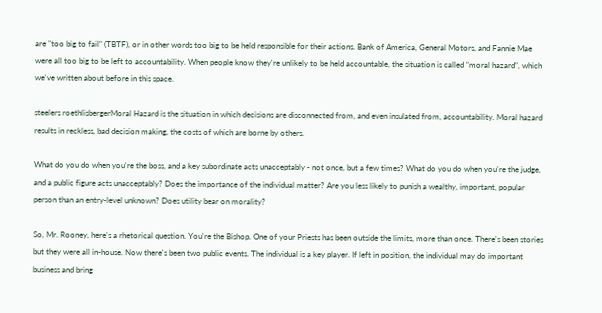are "too big to fail" (TBTF), or in other words too big to be held responsible for their actions. Bank of America, General Motors, and Fannie Mae were all too big to be left to accountability. When people know they're unlikely to be held accountable, the situation is called "moral hazard", which we've written about before in this space.

steelers roethlisbergerMoral Hazard is the situation in which decisions are disconnected from, and even insulated from, accountability. Moral hazard results in reckless, bad decision making, the costs of which are borne by others.

What do you do when you're the boss, and a key subordinate acts unacceptably - not once, but a few times? What do you do when you're the judge, and a public figure acts unacceptably? Does the importance of the individual matter? Are you less likely to punish a wealthy, important, popular person than an entry-level unknown? Does utility bear on morality?

So, Mr. Rooney, here's a rhetorical question. You're the Bishop. One of your Priests has been outside the limits, more than once. There's been stories but they were all in-house. Now there's been two public events. The individual is a key player. If left in position, the individual may do important business and bring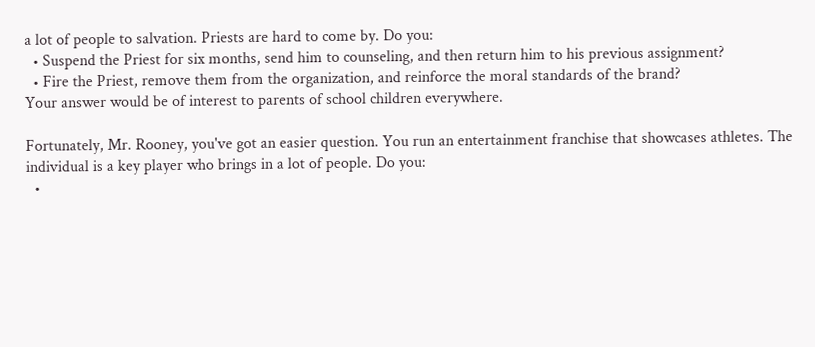a lot of people to salvation. Priests are hard to come by. Do you:
  • Suspend the Priest for six months, send him to counseling, and then return him to his previous assignment?
  • Fire the Priest, remove them from the organization, and reinforce the moral standards of the brand?
Your answer would be of interest to parents of school children everywhere.

Fortunately, Mr. Rooney, you've got an easier question. You run an entertainment franchise that showcases athletes. The individual is a key player who brings in a lot of people. Do you:
  •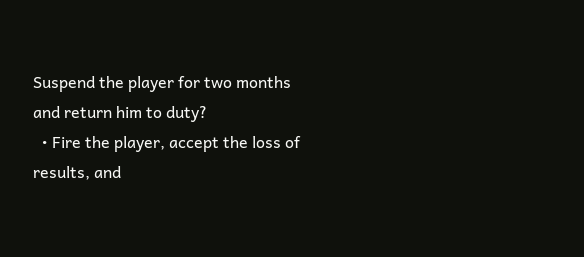Suspend the player for two months and return him to duty?
  • Fire the player, accept the loss of results, and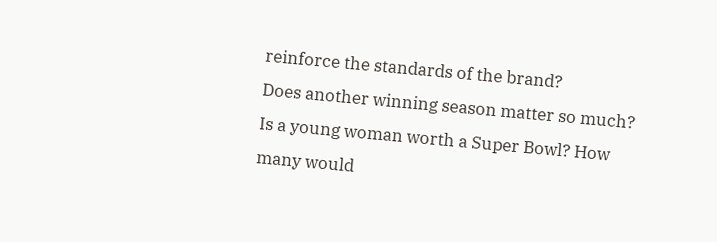reinforce the standards of the brand?
Does another winning season matter so much?
Is a young woman worth a Super Bowl? How many would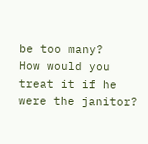be too many?
How would you treat it if he were the janitor?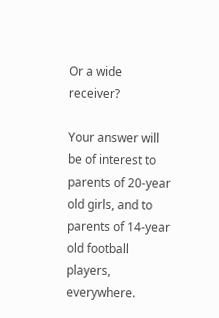Or a wide receiver?

Your answer will be of interest to parents of 20-year old girls, and to parents of 14-year old football players, everywhere.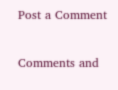Post a Comment

Comments and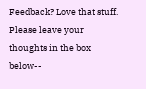Feedback? Love that stuff. Please leave your thoughts in the box below--